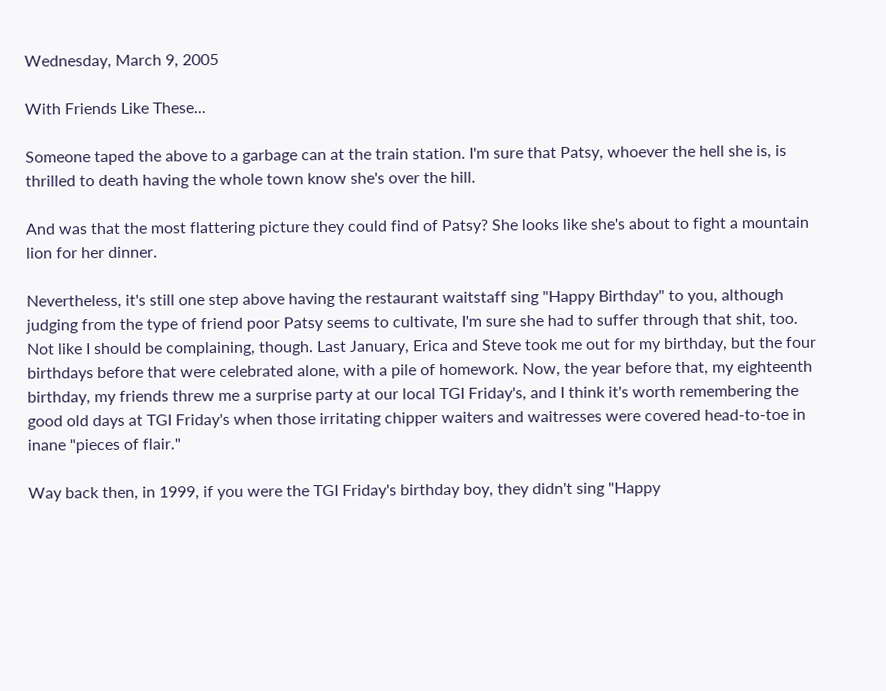Wednesday, March 9, 2005

With Friends Like These...

Someone taped the above to a garbage can at the train station. I'm sure that Patsy, whoever the hell she is, is thrilled to death having the whole town know she's over the hill.

And was that the most flattering picture they could find of Patsy? She looks like she's about to fight a mountain lion for her dinner.

Nevertheless, it's still one step above having the restaurant waitstaff sing "Happy Birthday" to you, although judging from the type of friend poor Patsy seems to cultivate, I'm sure she had to suffer through that shit, too. Not like I should be complaining, though. Last January, Erica and Steve took me out for my birthday, but the four birthdays before that were celebrated alone, with a pile of homework. Now, the year before that, my eighteenth birthday, my friends threw me a surprise party at our local TGI Friday's, and I think it's worth remembering the good old days at TGI Friday's when those irritating chipper waiters and waitresses were covered head-to-toe in inane "pieces of flair."

Way back then, in 1999, if you were the TGI Friday's birthday boy, they didn't sing "Happy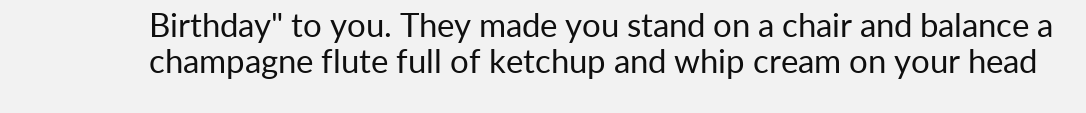Birthday" to you. They made you stand on a chair and balance a champagne flute full of ketchup and whip cream on your head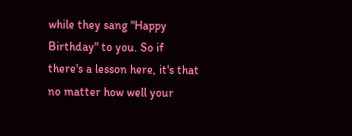while they sang "Happy Birthday" to you. So if there's a lesson here, it's that no matter how well your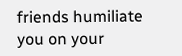friends humiliate you on your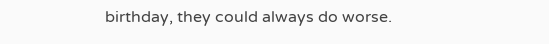birthday, they could always do worse.